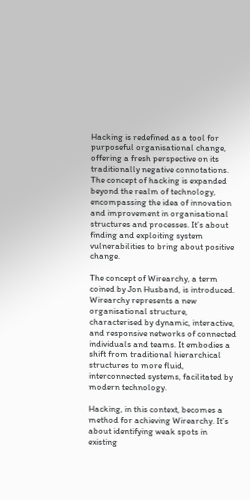Hacking is redefined as a tool for purposeful organisational change, offering a fresh perspective on its traditionally negative connotations. The concept of hacking is expanded beyond the realm of technology, encompassing the idea of innovation and improvement in organisational structures and processes. It’s about finding and exploiting system vulnerabilities to bring about positive change.

The concept of Wirearchy, a term coined by Jon Husband, is introduced. Wirearchy represents a new organisational structure, characterised by dynamic, interactive, and responsive networks of connected individuals and teams. It embodies a shift from traditional hierarchical structures to more fluid, interconnected systems, facilitated by modern technology.

Hacking, in this context, becomes a method for achieving Wirearchy. It’s about identifying weak spots in existing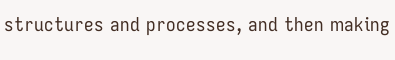structures and processes, and then making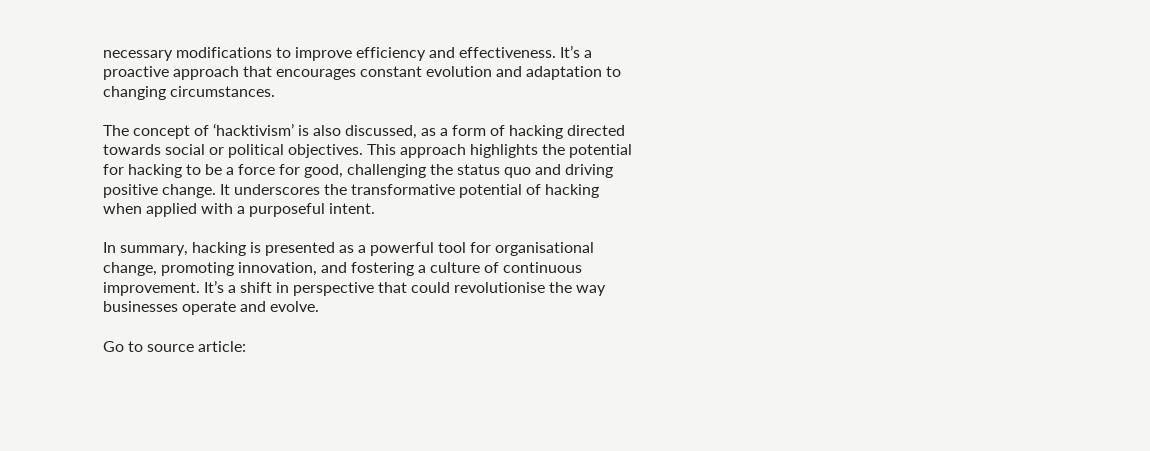necessary modifications to improve efficiency and effectiveness. It’s a proactive approach that encourages constant evolution and adaptation to changing circumstances.

The concept of ‘hacktivism’ is also discussed, as a form of hacking directed towards social or political objectives. This approach highlights the potential for hacking to be a force for good, challenging the status quo and driving positive change. It underscores the transformative potential of hacking when applied with a purposeful intent.

In summary, hacking is presented as a powerful tool for organisational change, promoting innovation, and fostering a culture of continuous improvement. It’s a shift in perspective that could revolutionise the way businesses operate and evolve.

Go to source article: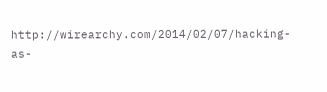http://wirearchy.com/2014/02/07/hacking-as-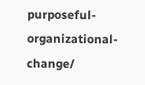purposeful-organizational-change/